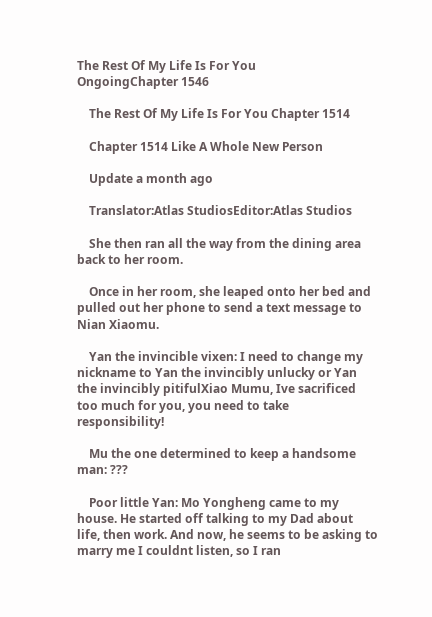The Rest Of My Life Is For You
OngoingChapter 1546

    The Rest Of My Life Is For You Chapter 1514

    Chapter 1514 Like A Whole New Person

    Update a month ago

    Translator:Atlas StudiosEditor:Atlas Studios

    She then ran all the way from the dining area back to her room.

    Once in her room, she leaped onto her bed and pulled out her phone to send a text message to Nian Xiaomu.

    Yan the invincible vixen: I need to change my nickname to Yan the invincibly unlucky or Yan the invincibly pitifulXiao Mumu, Ive sacrificed too much for you, you need to take responsibility!

    Mu the one determined to keep a handsome man: ???

    Poor little Yan: Mo Yongheng came to my house. He started off talking to my Dad about life, then work. And now, he seems to be asking to marry me I couldnt listen, so I ran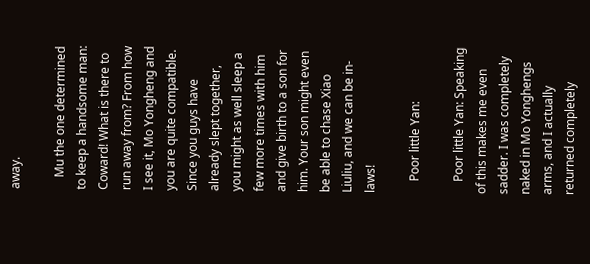away.

    Mu the one determined to keep a handsome man: Coward! What is there to run away from? From how I see it, Mo Yongheng and you are quite compatible. Since you guys have already slept together, you might as well sleep a few more times with him and give birth to a son for him. Your son might even be able to chase Xiao Liuliu, and we can be in-laws!

    Poor little Yan:

    Poor little Yan: Speaking of this makes me even sadder. I was completely naked in Mo Yonghengs arms, and I actually returned completely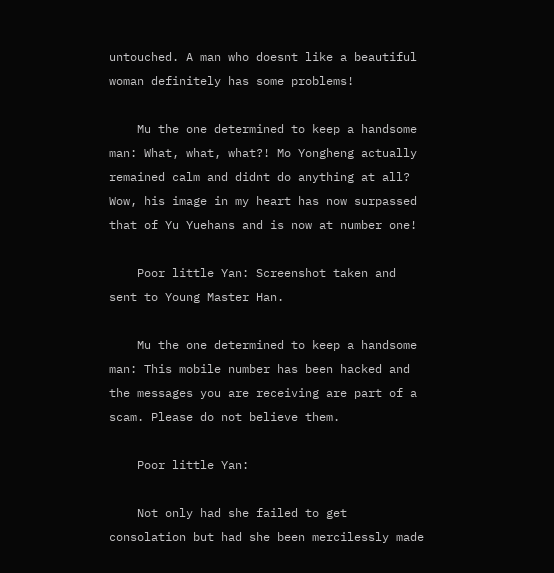untouched. A man who doesnt like a beautiful woman definitely has some problems!

    Mu the one determined to keep a handsome man: What, what, what?! Mo Yongheng actually remained calm and didnt do anything at all? Wow, his image in my heart has now surpassed that of Yu Yuehans and is now at number one!

    Poor little Yan: Screenshot taken and sent to Young Master Han.

    Mu the one determined to keep a handsome man: This mobile number has been hacked and the messages you are receiving are part of a scam. Please do not believe them.

    Poor little Yan:

    Not only had she failed to get consolation but had she been mercilessly made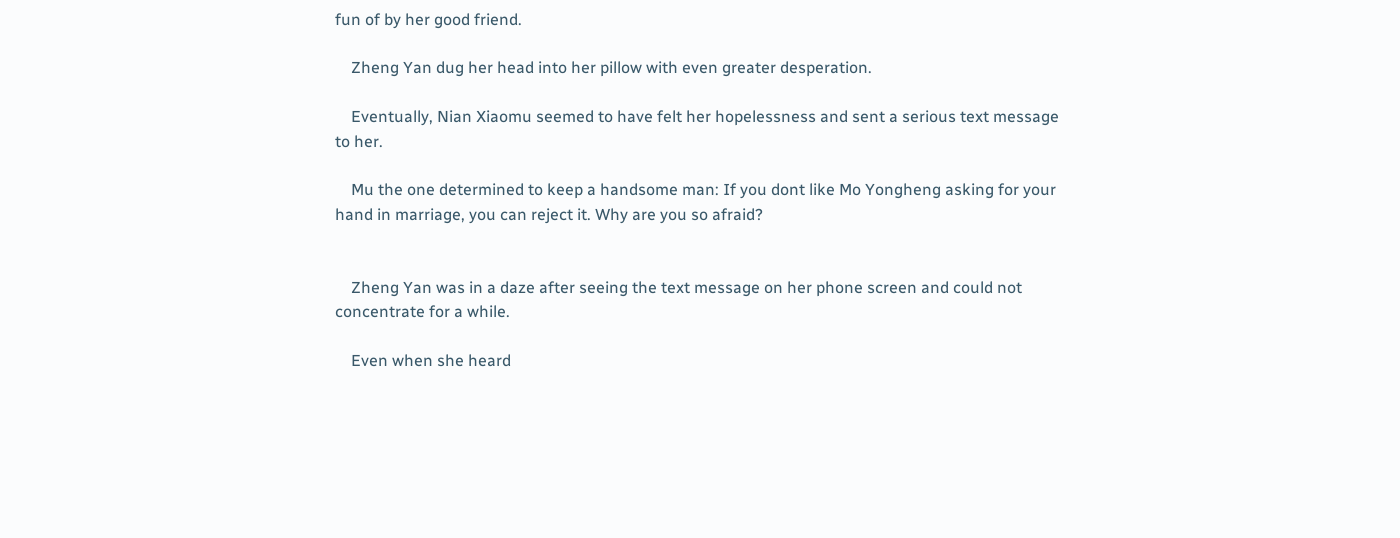fun of by her good friend.

    Zheng Yan dug her head into her pillow with even greater desperation.

    Eventually, Nian Xiaomu seemed to have felt her hopelessness and sent a serious text message to her.

    Mu the one determined to keep a handsome man: If you dont like Mo Yongheng asking for your hand in marriage, you can reject it. Why are you so afraid?


    Zheng Yan was in a daze after seeing the text message on her phone screen and could not concentrate for a while.

    Even when she heard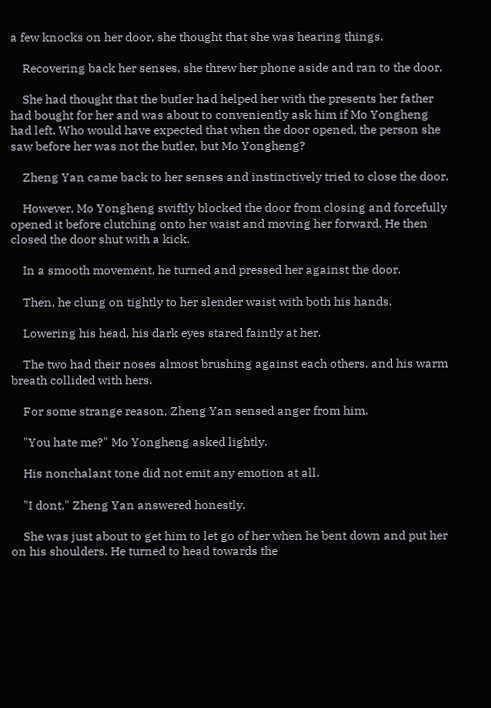a few knocks on her door, she thought that she was hearing things.

    Recovering back her senses, she threw her phone aside and ran to the door.

    She had thought that the butler had helped her with the presents her father had bought for her and was about to conveniently ask him if Mo Yongheng had left. Who would have expected that when the door opened, the person she saw before her was not the butler, but Mo Yongheng?

    Zheng Yan came back to her senses and instinctively tried to close the door.

    However, Mo Yongheng swiftly blocked the door from closing and forcefully opened it before clutching onto her waist and moving her forward. He then closed the door shut with a kick.

    In a smooth movement, he turned and pressed her against the door.

    Then, he clung on tightly to her slender waist with both his hands.

    Lowering his head, his dark eyes stared faintly at her.

    The two had their noses almost brushing against each others, and his warm breath collided with hers.

    For some strange reason, Zheng Yan sensed anger from him.

    "You hate me?" Mo Yongheng asked lightly.

    His nonchalant tone did not emit any emotion at all.

    "I dont," Zheng Yan answered honestly.

    She was just about to get him to let go of her when he bent down and put her on his shoulders. He turned to head towards the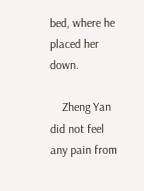bed, where he placed her down.

    Zheng Yan did not feel any pain from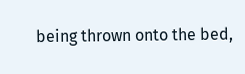being thrown onto the bed,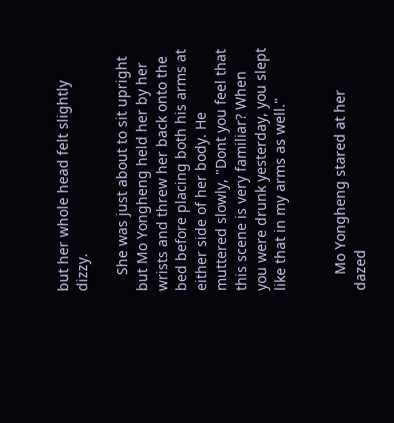but her whole head felt slightly dizzy.

    She was just about to sit upright but Mo Yongheng held her by her wrists and threw her back onto the bed before placing both his arms at either side of her body. He muttered slowly, "Dont you feel that this scene is very familiar? When you were drunk yesterday, you slept like that in my arms as well."


    Mo Yongheng stared at her dazed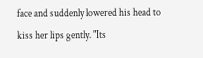face and suddenly lowered his head to kiss her lips gently. "Its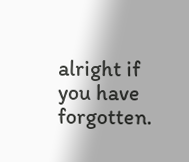alright if you have forgotten.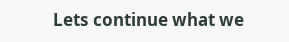Lets continue what we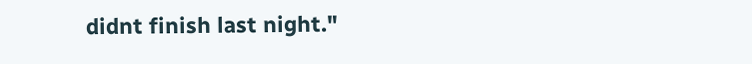didnt finish last night."